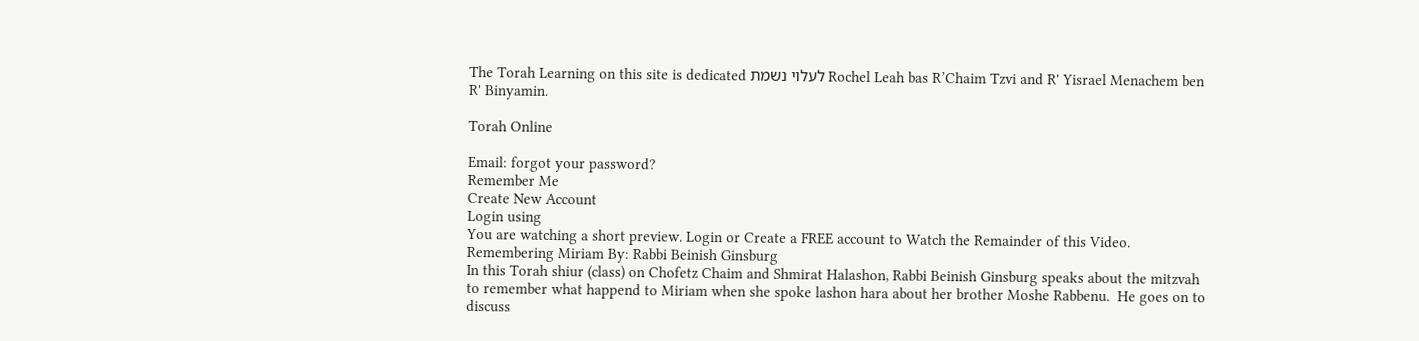The Torah Learning on this site is dedicated לעלוי נשמת Rochel Leah bas R’Chaim Tzvi and R' Yisrael Menachem ben R' Binyamin.

Torah Online

Email: forgot your password?
Remember Me
Create New Account
Login using
You are watching a short preview. Login or Create a FREE account to Watch the Remainder of this Video.
Remembering Miriam By: Rabbi Beinish Ginsburg
In this Torah shiur (class) on Chofetz Chaim and Shmirat Halashon, Rabbi Beinish Ginsburg speaks about the mitzvah to remember what happend to Miriam when she spoke lashon hara about her brother Moshe Rabbenu.  He goes on to discuss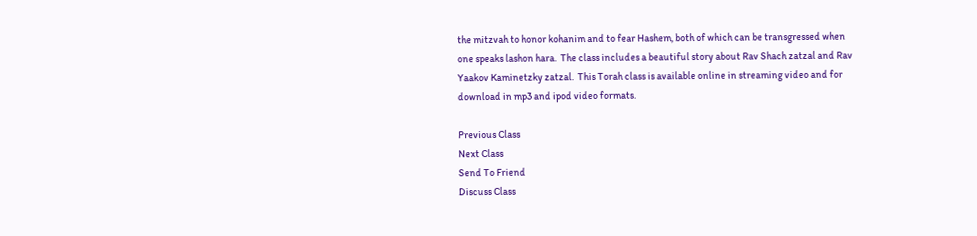the mitzvah to honor kohanim and to fear Hashem, both of which can be transgressed when one speaks lashon hara.  The class includes a beautiful story about Rav Shach zatzal and Rav Yaakov Kaminetzky zatzal.  This Torah class is available online in streaming video and for download in mp3 and ipod video formats.

Previous Class
Next Class
Send To Friend
Discuss Class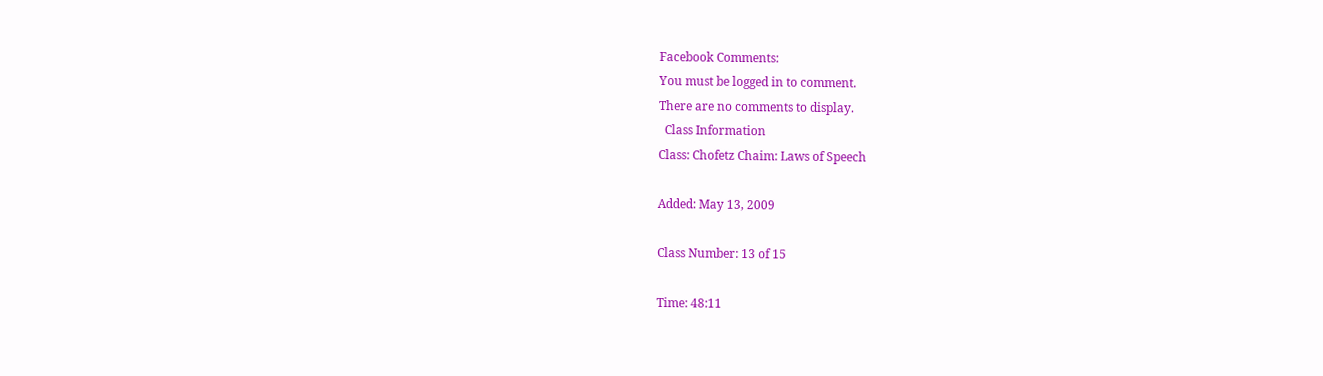Facebook Comments:
You must be logged in to comment.
There are no comments to display.
  Class Information
Class: Chofetz Chaim: Laws of Speech

Added: May 13, 2009

Class Number: 13 of 15

Time: 48:11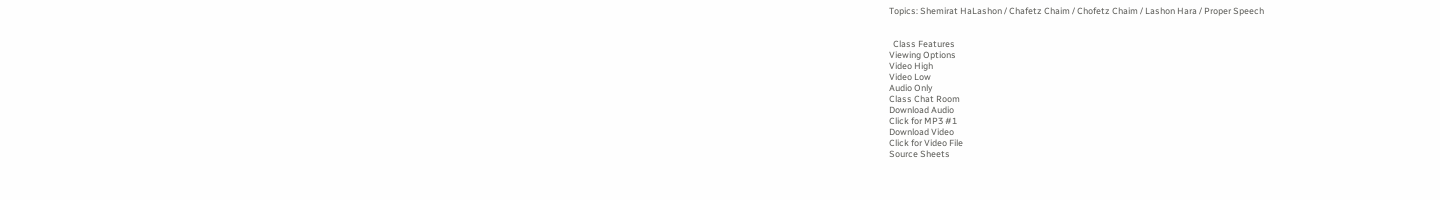Topics: Shemirat HaLashon / Chafetz Chaim / Chofetz Chaim / Lashon Hara / Proper Speech


  Class Features
Viewing Options
Video High
Video Low
Audio Only
Class Chat Room
Download Audio
Click for MP3 #1
Download Video
Click for Video File
Source Sheets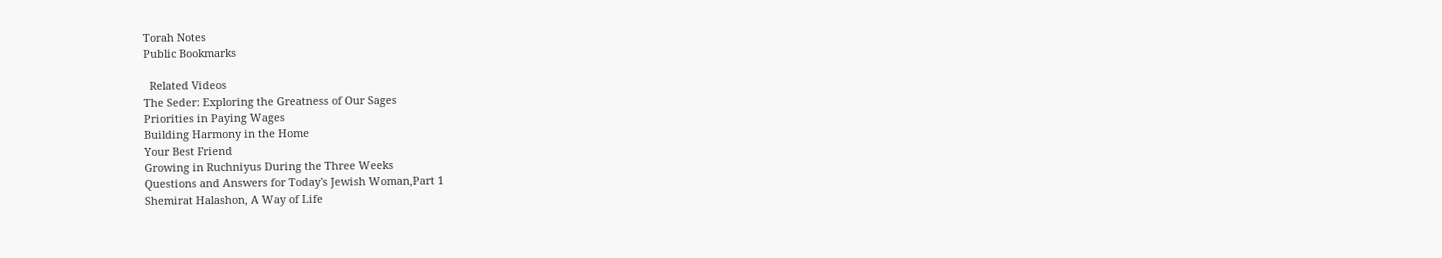Torah Notes
Public Bookmarks

  Related Videos
The Seder: Exploring the Greatness of Our Sages
Priorities in Paying Wages
Building Harmony in the Home
Your Best Friend
Growing in Ruchniyus During the Three Weeks
Questions and Answers for Today's Jewish Woman,Part 1
Shemirat Halashon, A Way of Life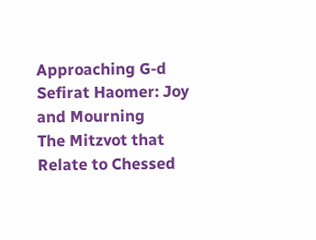Approaching G-d
Sefirat Haomer: Joy and Mourning
The Mitzvot that Relate to Chessed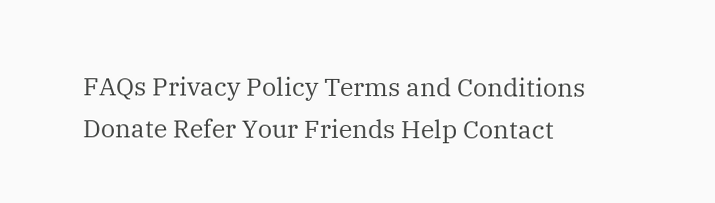FAQs Privacy Policy Terms and Conditions Donate Refer Your Friends Help Contact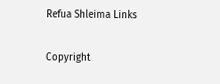Refua Shleima Links

Copyright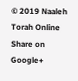© 2019 Naaleh Torah Online
Share on Google+